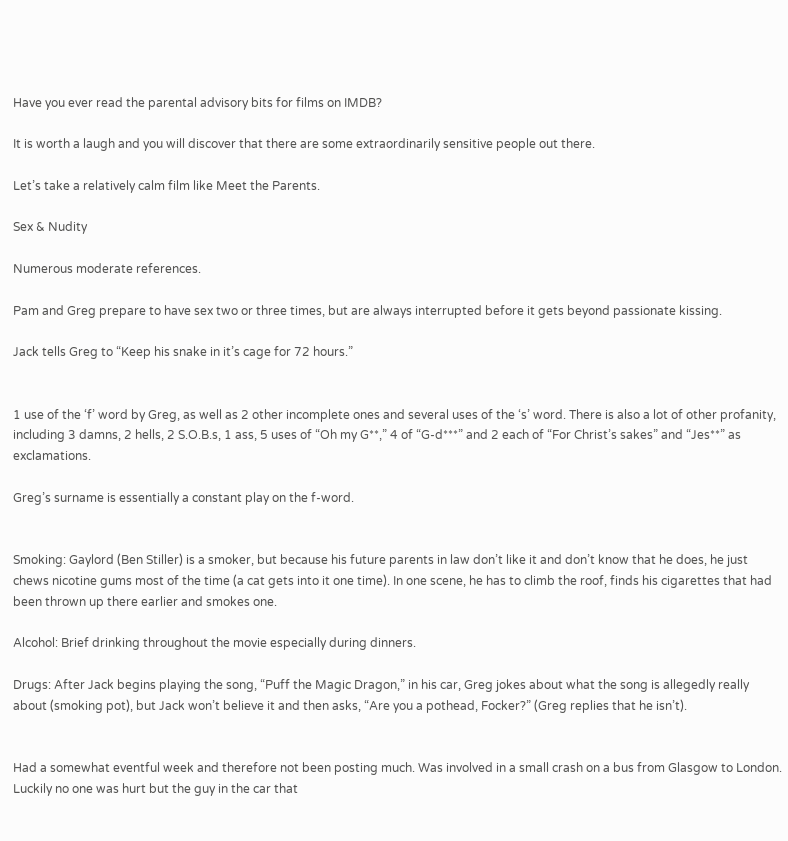Have you ever read the parental advisory bits for films on IMDB?

It is worth a laugh and you will discover that there are some extraordinarily sensitive people out there.

Let’s take a relatively calm film like Meet the Parents.

Sex & Nudity

Numerous moderate references.

Pam and Greg prepare to have sex two or three times, but are always interrupted before it gets beyond passionate kissing.

Jack tells Greg to “Keep his snake in it’s cage for 72 hours.”


1 use of the ‘f’ word by Greg, as well as 2 other incomplete ones and several uses of the ‘s’ word. There is also a lot of other profanity, including 3 damns, 2 hells, 2 S.O.B.s, 1 ass, 5 uses of “Oh my G**,” 4 of “G-d***” and 2 each of “For Christ’s sakes” and “Jes**” as exclamations.

Greg’s surname is essentially a constant play on the f-word.


Smoking: Gaylord (Ben Stiller) is a smoker, but because his future parents in law don’t like it and don’t know that he does, he just chews nicotine gums most of the time (a cat gets into it one time). In one scene, he has to climb the roof, finds his cigarettes that had been thrown up there earlier and smokes one.

Alcohol: Brief drinking throughout the movie especially during dinners.

Drugs: After Jack begins playing the song, “Puff the Magic Dragon,” in his car, Greg jokes about what the song is allegedly really about (smoking pot), but Jack won’t believe it and then asks, “Are you a pothead, Focker?” (Greg replies that he isn’t).


Had a somewhat eventful week and therefore not been posting much. Was involved in a small crash on a bus from Glasgow to London. Luckily no one was hurt but the guy in the car that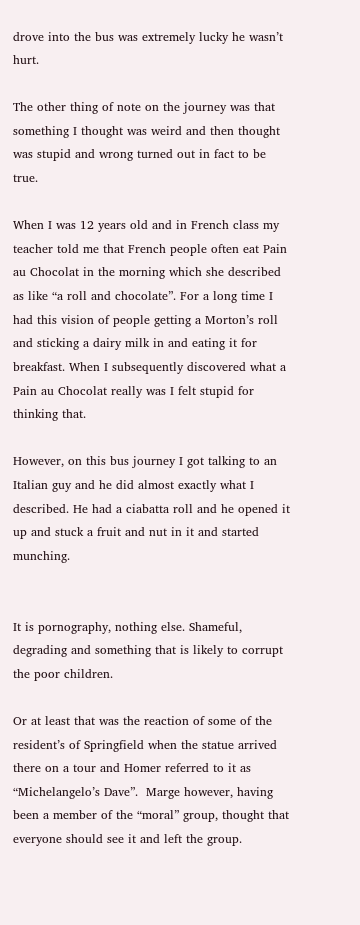drove into the bus was extremely lucky he wasn’t hurt.

The other thing of note on the journey was that something I thought was weird and then thought was stupid and wrong turned out in fact to be true.

When I was 12 years old and in French class my teacher told me that French people often eat Pain au Chocolat in the morning which she described as like “a roll and chocolate”. For a long time I had this vision of people getting a Morton’s roll and sticking a dairy milk in and eating it for breakfast. When I subsequently discovered what a Pain au Chocolat really was I felt stupid for thinking that.

However, on this bus journey I got talking to an Italian guy and he did almost exactly what I described. He had a ciabatta roll and he opened it up and stuck a fruit and nut in it and started munching.


It is pornography, nothing else. Shameful, degrading and something that is likely to corrupt the poor children.

Or at least that was the reaction of some of the resident’s of Springfield when the statue arrived there on a tour and Homer referred to it as “Michelangelo’s Dave”.  Marge however, having been a member of the “moral” group, thought that everyone should see it and left the group.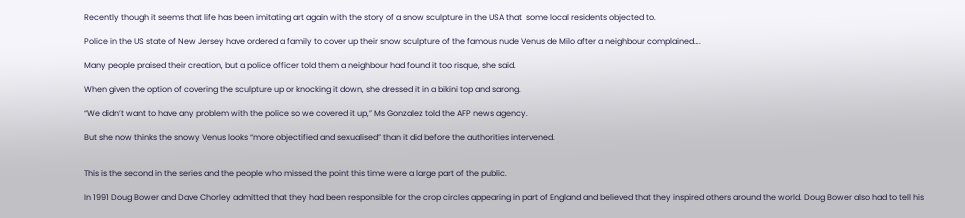Recently though it seems that life has been imitating art again with the story of a snow sculpture in the USA that  some local residents objected to.

Police in the US state of New Jersey have ordered a family to cover up their snow sculpture of the famous nude Venus de Milo after a neighbour complained….

Many people praised their creation, but a police officer told them a neighbour had found it too risque, she said.

When given the option of covering the sculpture up or knocking it down, she dressed it in a bikini top and sarong.

“We didn’t want to have any problem with the police so we covered it up,” Ms Gonzalez told the AFP news agency.

But she now thinks the snowy Venus looks “more objectified and sexualised” than it did before the authorities intervened.


This is the second in the series and the people who missed the point this time were a large part of the public.

In 1991 Doug Bower and Dave Chorley admitted that they had been responsible for the crop circles appearing in part of England and believed that they inspired others around the world. Doug Bower also had to tell his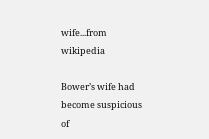wife...from wikipedia

Bower’s wife had become suspicious of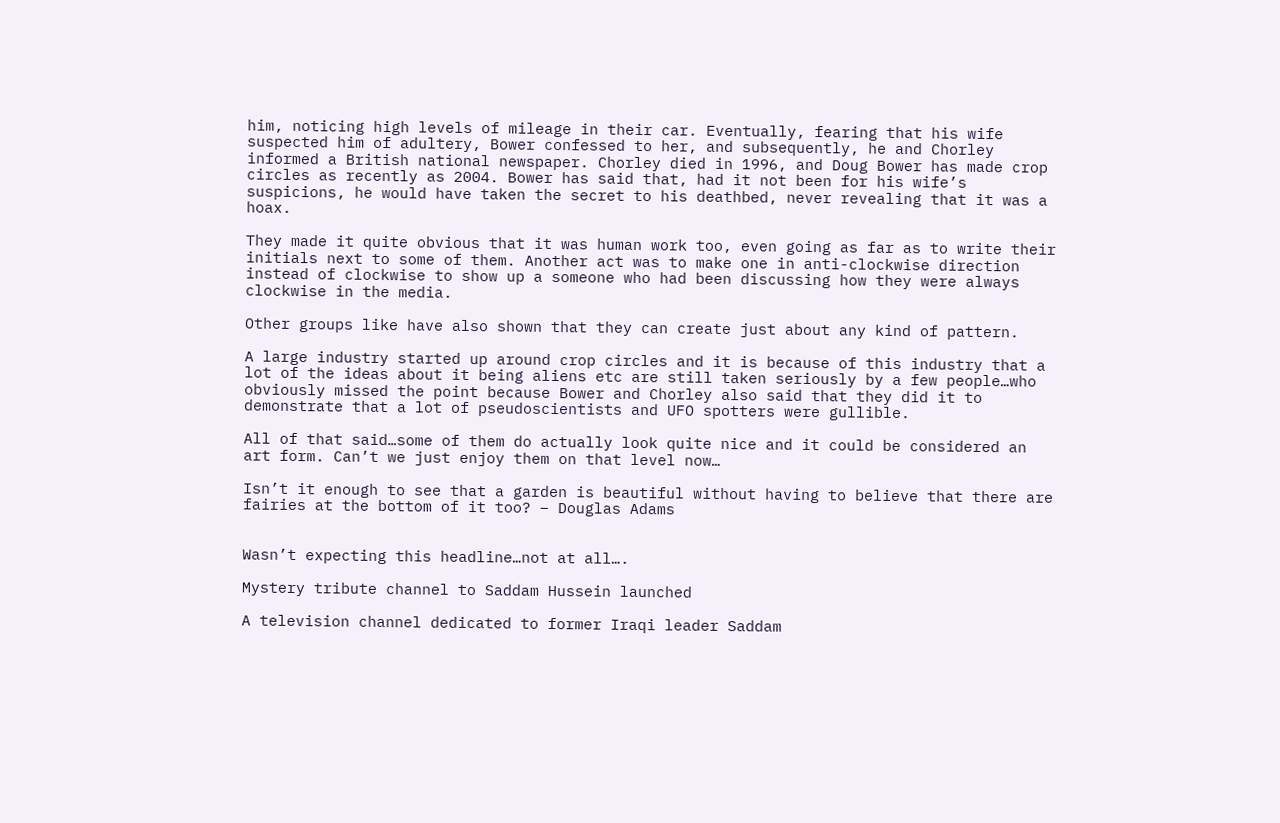him, noticing high levels of mileage in their car. Eventually, fearing that his wife suspected him of adultery, Bower confessed to her, and subsequently, he and Chorley informed a British national newspaper. Chorley died in 1996, and Doug Bower has made crop circles as recently as 2004. Bower has said that, had it not been for his wife’s suspicions, he would have taken the secret to his deathbed, never revealing that it was a hoax.

They made it quite obvious that it was human work too, even going as far as to write their initials next to some of them. Another act was to make one in anti-clockwise direction instead of clockwise to show up a someone who had been discussing how they were always clockwise in the media.

Other groups like have also shown that they can create just about any kind of pattern.

A large industry started up around crop circles and it is because of this industry that a lot of the ideas about it being aliens etc are still taken seriously by a few people…who obviously missed the point because Bower and Chorley also said that they did it to demonstrate that a lot of pseudoscientists and UFO spotters were gullible.

All of that said…some of them do actually look quite nice and it could be considered an art form. Can’t we just enjoy them on that level now…

Isn’t it enough to see that a garden is beautiful without having to believe that there are fairies at the bottom of it too? – Douglas Adams


Wasn’t expecting this headline…not at all….

Mystery tribute channel to Saddam Hussein launched

A television channel dedicated to former Iraqi leader Saddam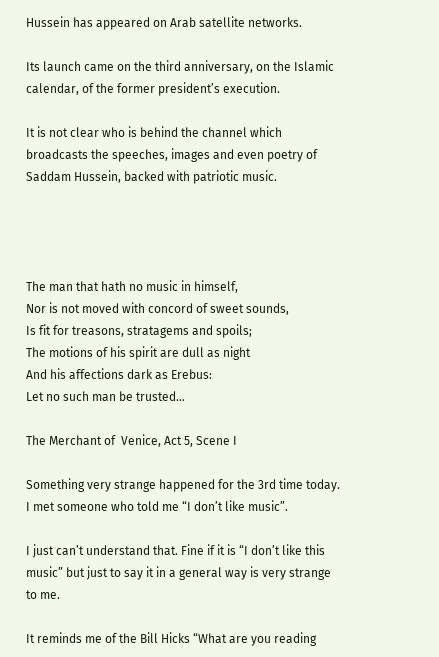Hussein has appeared on Arab satellite networks.

Its launch came on the third anniversary, on the Islamic calendar, of the former president’s execution.

It is not clear who is behind the channel which broadcasts the speeches, images and even poetry of Saddam Hussein, backed with patriotic music.




The man that hath no music in himself,
Nor is not moved with concord of sweet sounds,
Is fit for treasons, stratagems and spoils;
The motions of his spirit are dull as night
And his affections dark as Erebus:
Let no such man be trusted…

The Merchant of  Venice, Act 5, Scene I

Something very strange happened for the 3rd time today. I met someone who told me “I don’t like music”.

I just can’t understand that. Fine if it is “I don’t like this music” but just to say it in a general way is very strange to me.

It reminds me of the Bill Hicks “What are you reading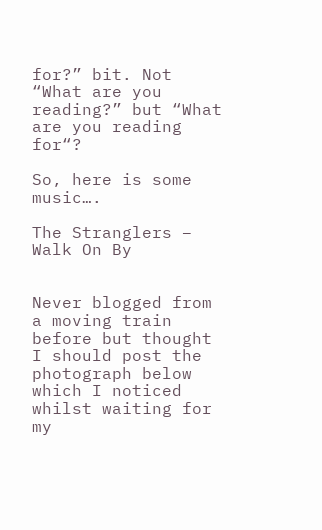for?” bit. Not “What are you reading?” but “What are you reading for“?

So, here is some music….

The Stranglers – Walk On By


Never blogged from a moving train before but thought I should post the photograph below which I noticed whilst waiting for my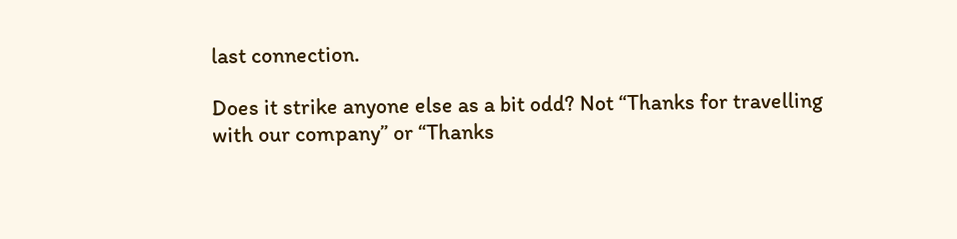last connection.

Does it strike anyone else as a bit odd? Not “Thanks for travelling with our company” or “Thanks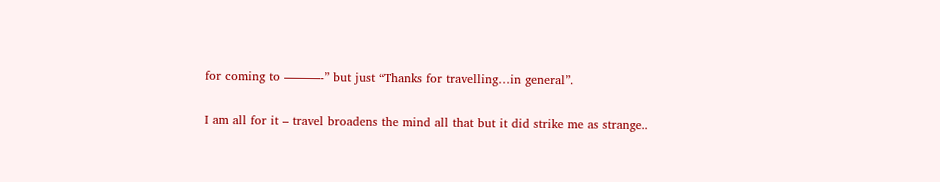for coming to ———-” but just “Thanks for travelling…in general”.

I am all for it – travel broadens the mind all that but it did strike me as strange..